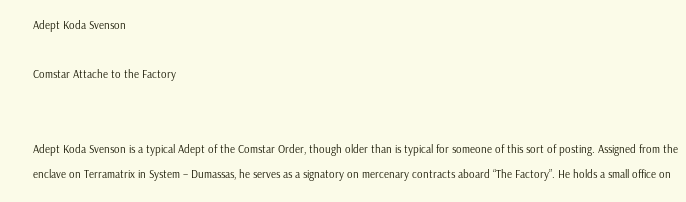Adept Koda Svenson

Comstar Attache to the Factory


Adept Koda Svenson is a typical Adept of the Comstar Order, though older than is typical for someone of this sort of posting. Assigned from the enclave on Terramatrix in System – Dumassas, he serves as a signatory on mercenary contracts aboard “The Factory”. He holds a small office on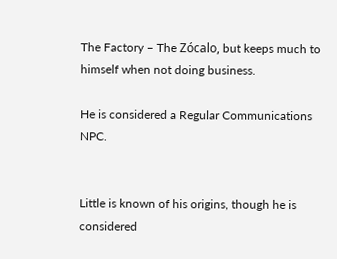The Factory – The Zócalo, but keeps much to himself when not doing business.

He is considered a Regular Communications NPC.


Little is known of his origins, though he is considered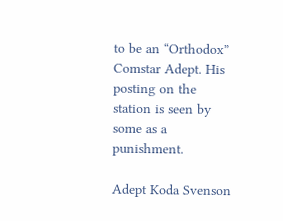to be an “Orthodox” Comstar Adept. His posting on the station is seen by some as a punishment.

Adept Koda Svenson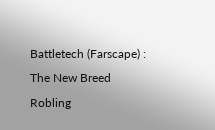Battletech (Farscape) : The New Breed Robling